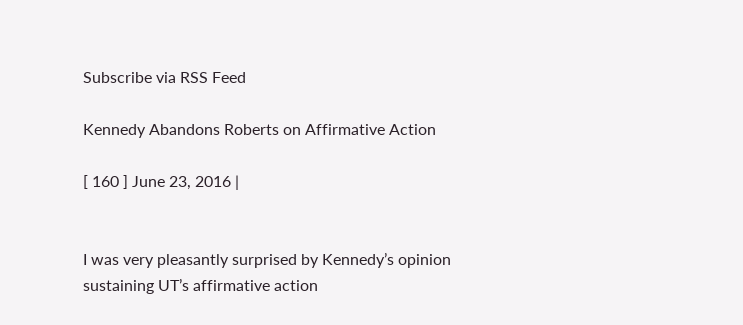Subscribe via RSS Feed

Kennedy Abandons Roberts on Affirmative Action

[ 160 ] June 23, 2016 |


I was very pleasantly surprised by Kennedy’s opinion sustaining UT’s affirmative action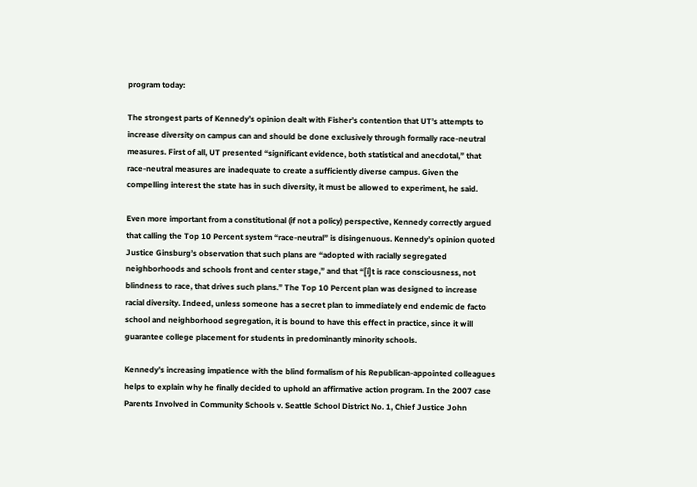program today:

The strongest parts of Kennedy’s opinion dealt with Fisher’s contention that UT’s attempts to increase diversity on campus can and should be done exclusively through formally race-neutral measures. First of all, UT presented “significant evidence, both statistical and anecdotal,” that race-neutral measures are inadequate to create a sufficiently diverse campus. Given the compelling interest the state has in such diversity, it must be allowed to experiment, he said.

Even more important from a constitutional (if not a policy) perspective, Kennedy correctly argued that calling the Top 10 Percent system “race-neutral” is disingenuous. Kennedy’s opinion quoted Justice Ginsburg’s observation that such plans are “adopted with racially segregated neighborhoods and schools front and center stage,” and that “[i]t is race consciousness, not blindness to race, that drives such plans.” The Top 10 Percent plan was designed to increase racial diversity. Indeed, unless someone has a secret plan to immediately end endemic de facto school and neighborhood segregation, it is bound to have this effect in practice, since it will guarantee college placement for students in predominantly minority schools.

Kennedy’s increasing impatience with the blind formalism of his Republican-appointed colleagues helps to explain why he finally decided to uphold an affirmative action program. In the 2007 case Parents Involved in Community Schools v. Seattle School District No. 1, Chief Justice John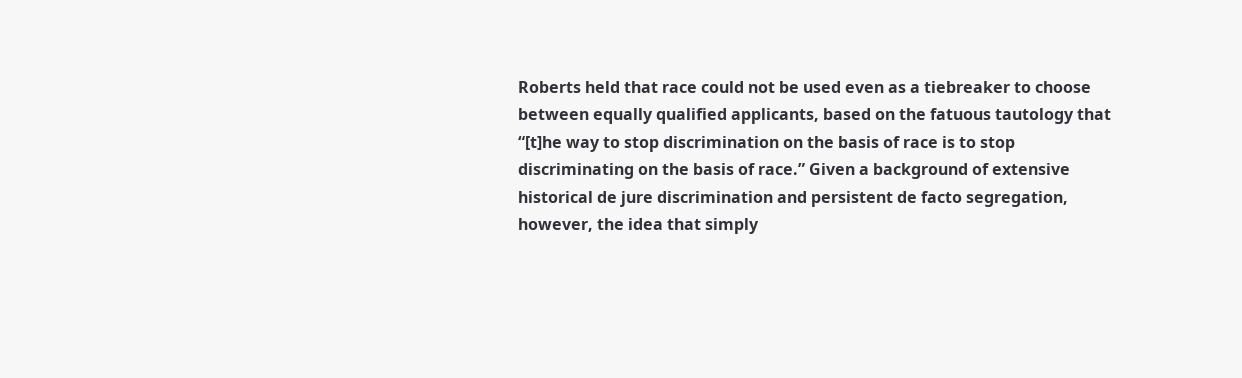Roberts held that race could not be used even as a tiebreaker to choose between equally qualified applicants, based on the fatuous tautology that “[t]he way to stop discrimination on the basis of race is to stop discriminating on the basis of race.” Given a background of extensive historical de jure discrimination and persistent de facto segregation, however, the idea that simply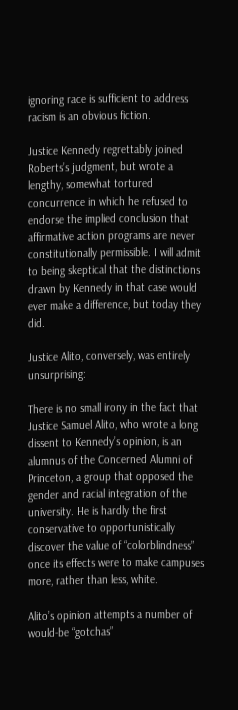ignoring race is sufficient to address racism is an obvious fiction.

Justice Kennedy regrettably joined Roberts’s judgment, but wrote a lengthy, somewhat tortured concurrence in which he refused to endorse the implied conclusion that affirmative action programs are never constitutionally permissible. I will admit to being skeptical that the distinctions drawn by Kennedy in that case would ever make a difference, but today they did.

Justice Alito, conversely, was entirely unsurprising:

There is no small irony in the fact that Justice Samuel Alito, who wrote a long dissent to Kennedy’s opinion, is an alumnus of the Concerned Alumni of Princeton, a group that opposed the gender and racial integration of the university. He is hardly the first conservative to opportunistically discover the value of “colorblindness” once its effects were to make campuses more, rather than less, white.

Alito’s opinion attempts a number of would-be “gotchas”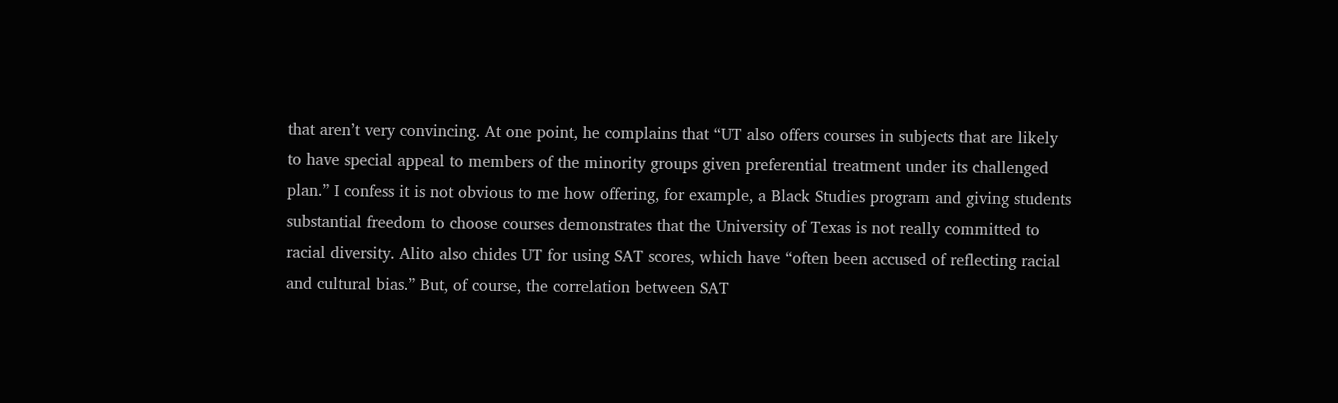that aren’t very convincing. At one point, he complains that “UT also offers courses in subjects that are likely to have special appeal to members of the minority groups given preferential treatment under its challenged plan.” I confess it is not obvious to me how offering, for example, a Black Studies program and giving students substantial freedom to choose courses demonstrates that the University of Texas is not really committed to racial diversity. Alito also chides UT for using SAT scores, which have “often been accused of reflecting racial and cultural bias.” But, of course, the correlation between SAT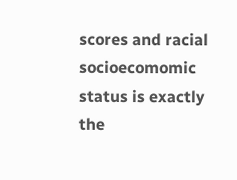scores and racial socioecomomic status is exactly the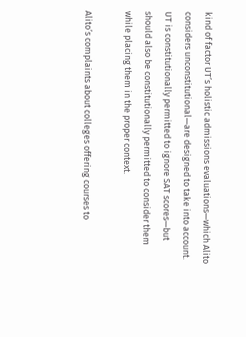kind of factor UT’s holistic admissions evaluations—which Alito considers unconstitutional—are designed to take into account. UT is constitutionally permitted to ignore SAT scores—but should also be constitutionally permitted to consider them while placing them in the proper context.

Alito’s complaints about colleges offering courses to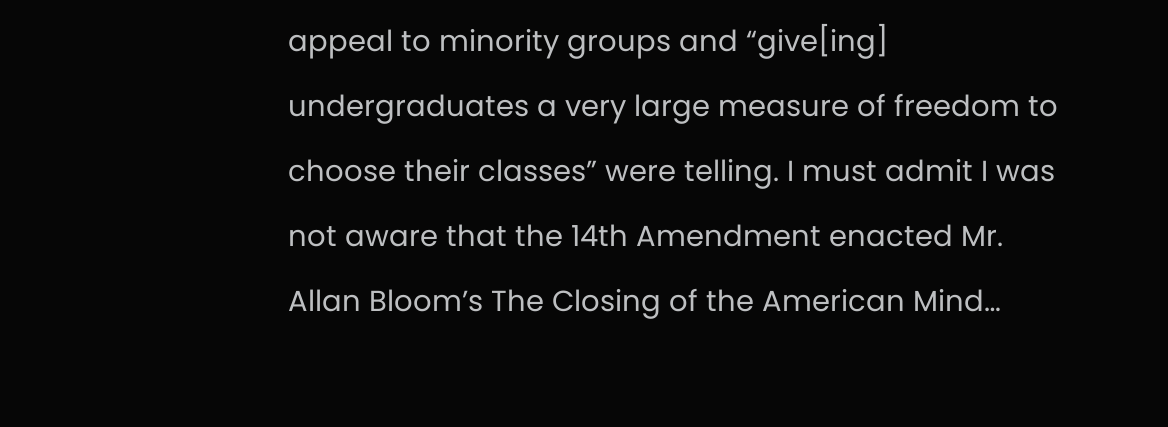appeal to minority groups and “give[ing] undergraduates a very large measure of freedom to choose their classes” were telling. I must admit I was not aware that the 14th Amendment enacted Mr. Allan Bloom’s The Closing of the American Mind…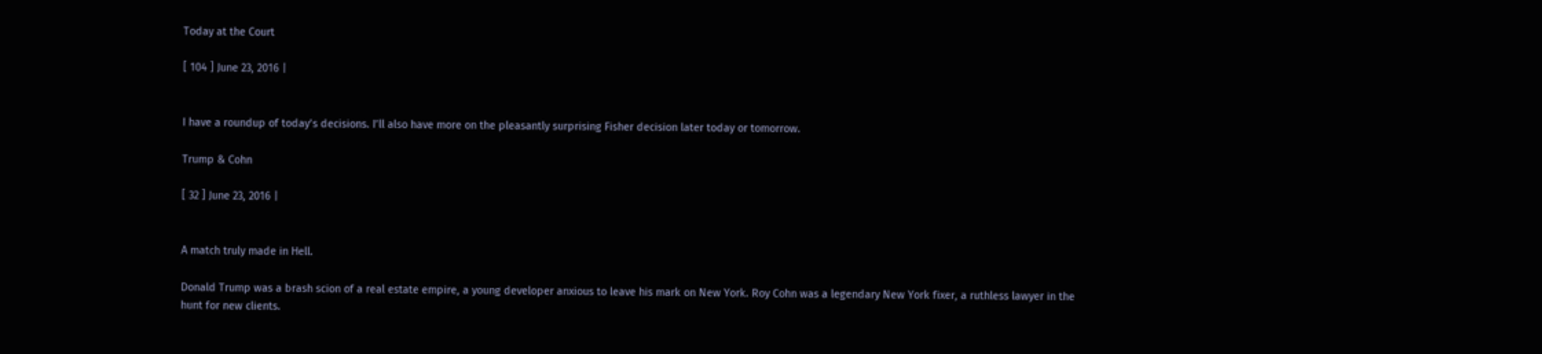Today at the Court

[ 104 ] June 23, 2016 |


I have a roundup of today’s decisions. I’ll also have more on the pleasantly surprising Fisher decision later today or tomorrow.

Trump & Cohn

[ 32 ] June 23, 2016 |


A match truly made in Hell.

Donald Trump was a brash scion of a real estate empire, a young developer anxious to leave his mark on New York. Roy Cohn was a legendary New York fixer, a ruthless lawyer in the hunt for new clients.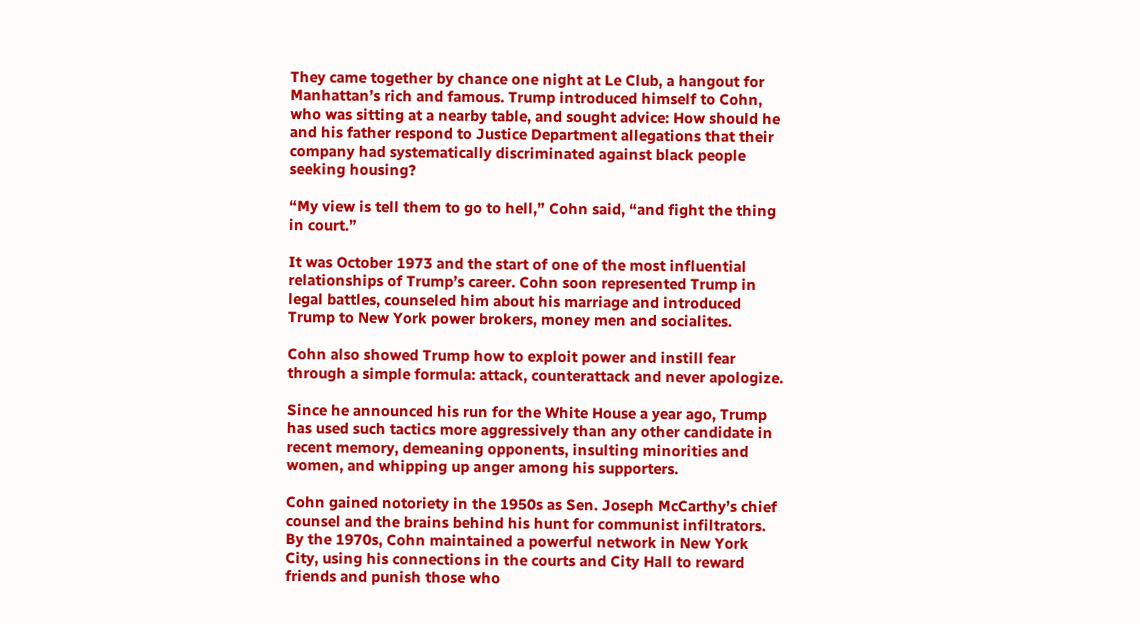They came together by chance one night at Le Club, a hangout for Manhattan’s rich and famous. Trump introduced himself to Cohn, who was sitting at a nearby table, and sought advice: How should he and his father respond to Justice Department allegations that their company had systematically discriminated against black people seeking housing?

“My view is tell them to go to hell,” Cohn said, “and fight the thing in court.”

It was October 1973 and the start of one of the most influential relationships of Trump’s career. Cohn soon represented Trump in legal battles, counseled him about his marriage and introduced Trump to New York power brokers, money men and socialites.

Cohn also showed Trump how to exploit power and instill fear through a simple formula: attack, counterattack and never apologize.

Since he announced his run for the White House a year ago, Trump has used such tactics more aggressively than any other candidate in recent memory, demeaning opponents, insulting minorities and women, and whipping up anger among his supporters.

Cohn gained notoriety in the 1950s as Sen. Joseph McCarthy’s chief counsel and the brains behind his hunt for communist infiltrators. By the 1970s, Cohn maintained a powerful network in New York City, using his connections in the courts and City Hall to reward friends and punish those who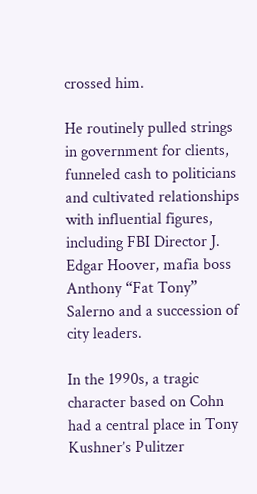crossed him.

He routinely pulled strings in government for clients, funneled cash to politicians and cultivated relationships with influential figures, including FBI Director J. Edgar Hoover, mafia boss Anthony “Fat Tony” Salerno and a succession of city leaders.

In the 1990s, a tragic character based on Cohn had a central place in Tony Kushner’s Pulitzer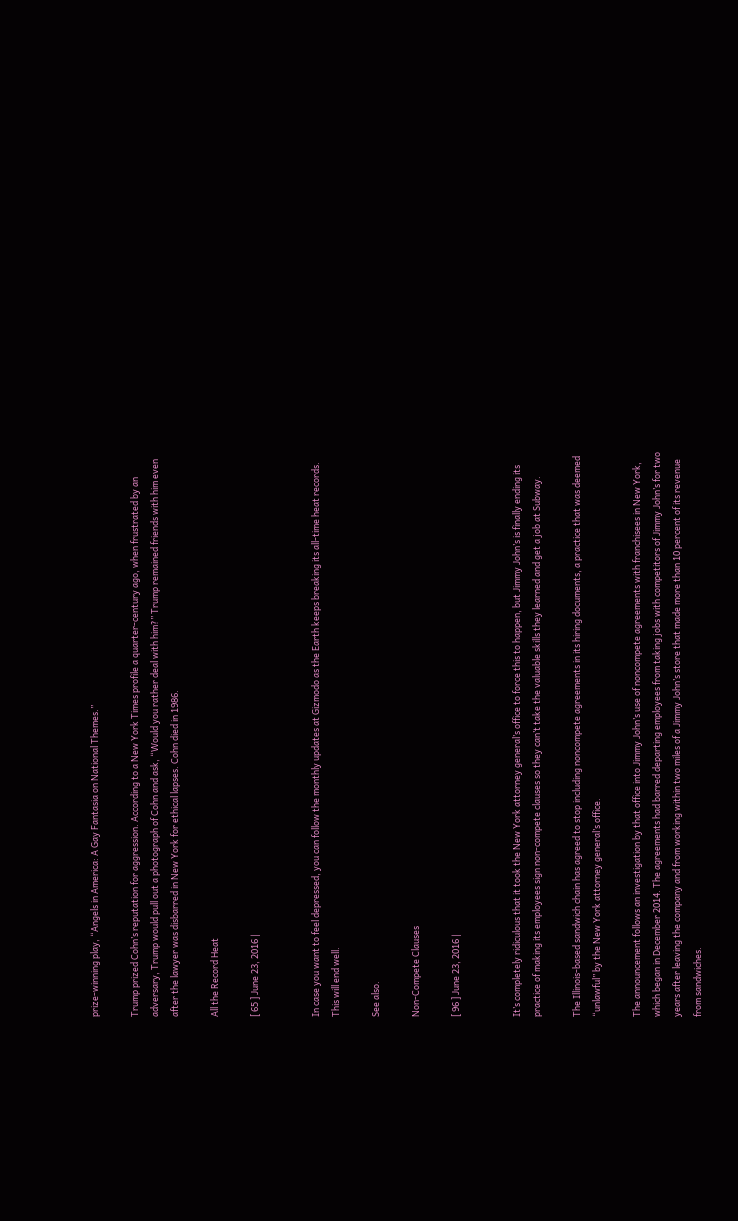prize-winning play, “Angels in America: A Gay Fantasia on National Themes.”

Trump prized Cohn’s reputation for aggression. According to a New York Times profile a quarter-century ago, when frustrated by an adversary, Trump would pull out a photograph of Cohn and ask, “Would you rather deal with him?” Trump remained friends with him even after the lawyer was disbarred in New York for ethical lapses. Cohn died in 1986.

All the Record Heat

[ 65 ] June 23, 2016 |


In case you want to feel depressed, you can follow the monthly updates at Gizmodo as the Earth keeps breaking its all-time heat records. This will end well.

See also.

Non-Compete Clauses

[ 96 ] June 23, 2016 |


It’s completely ridiculous that it took the New York attorney general’s office to force this to happen, but Jimmy John’s is finally ending its practice of making its employees sign non-compete clauses so they can’t take the valuable skills they learned and get a job at Subway.

The Illinois-based sandwich chain has agreed to stop including noncompete agreements in its hiring documents, a practice that was deemed “unlawful” by the New York attorney general’s office.

The announcement follows an investigation by that office into Jimmy John’s use of noncompete agreements with franchisees in New York, which began in December 2014. The agreements had barred departing employees from taking jobs with competitors of Jimmy John’s for two years after leaving the company and from working within two miles of a Jimmy John’s store that made more than 10 percent of its revenue from sandwiches.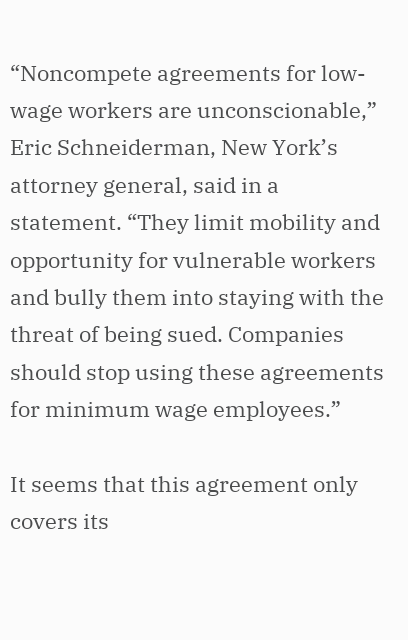“Noncompete agreements for low-wage workers are unconscionable,” Eric Schneiderman, New York’s attorney general, said in a statement. “They limit mobility and opportunity for vulnerable workers and bully them into staying with the threat of being sued. Companies should stop using these agreements for minimum wage employees.”

It seems that this agreement only covers its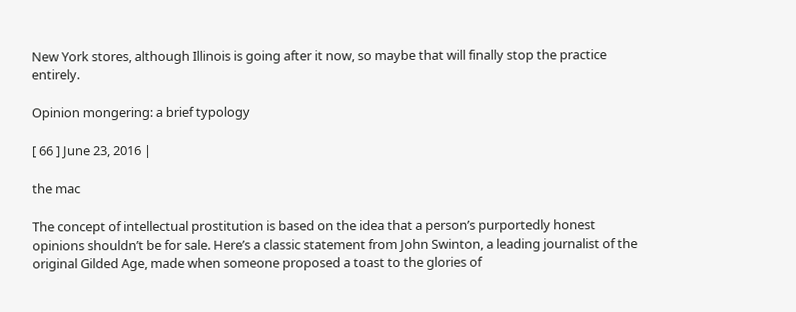New York stores, although Illinois is going after it now, so maybe that will finally stop the practice entirely.

Opinion mongering: a brief typology

[ 66 ] June 23, 2016 |

the mac

The concept of intellectual prostitution is based on the idea that a person’s purportedly honest opinions shouldn’t be for sale. Here’s a classic statement from John Swinton, a leading journalist of the original Gilded Age, made when someone proposed a toast to the glories of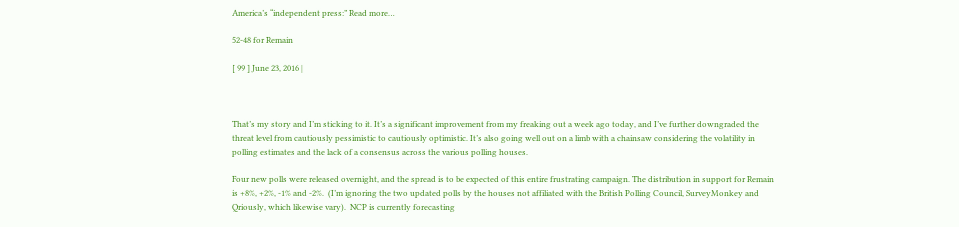America’s “independent press:” Read more…

52-48 for Remain

[ 99 ] June 23, 2016 |



That’s my story and I’m sticking to it. It’s a significant improvement from my freaking out a week ago today, and I’ve further downgraded the threat level from cautiously pessimistic to cautiously optimistic. It’s also going well out on a limb with a chainsaw considering the volatility in polling estimates and the lack of a consensus across the various polling houses.

Four new polls were released overnight, and the spread is to be expected of this entire frustrating campaign. The distribution in support for Remain is +8%, +2%, -1% and -2%.  (I’m ignoring the two updated polls by the houses not affiliated with the British Polling Council, SurveyMonkey and Qriously, which likewise vary).  NCP is currently forecasting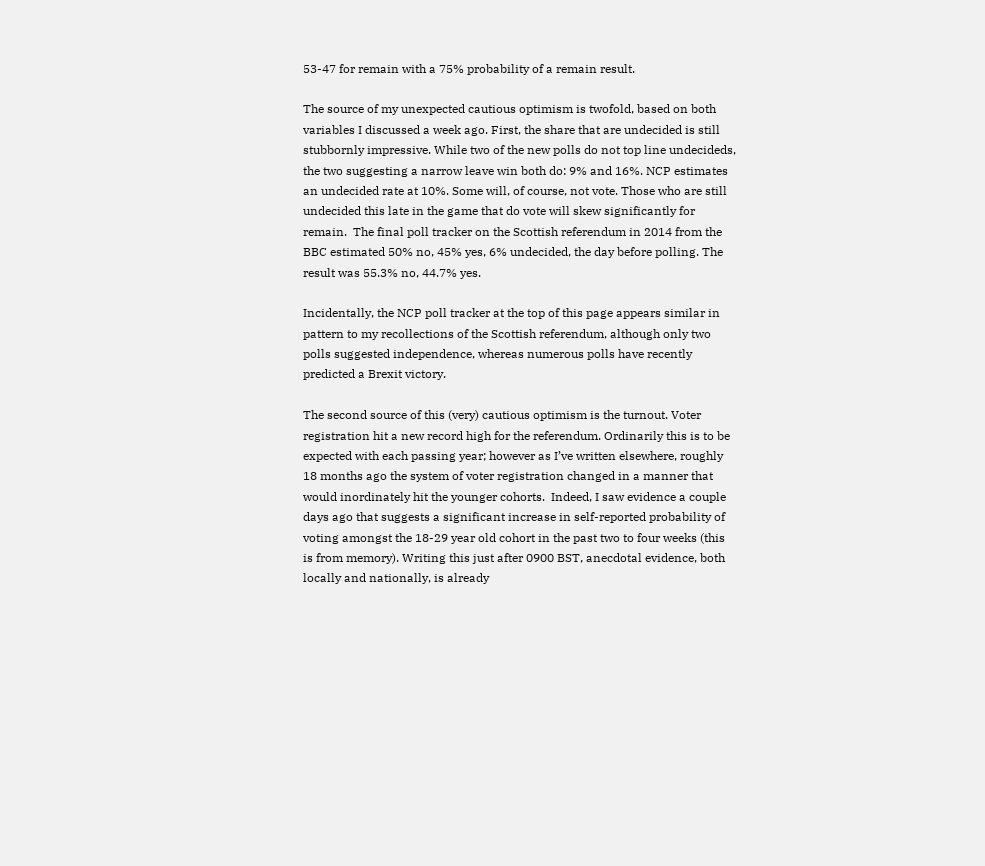53-47 for remain with a 75% probability of a remain result.

The source of my unexpected cautious optimism is twofold, based on both variables I discussed a week ago. First, the share that are undecided is still stubbornly impressive. While two of the new polls do not top line undecideds, the two suggesting a narrow leave win both do: 9% and 16%. NCP estimates an undecided rate at 10%. Some will, of course, not vote. Those who are still undecided this late in the game that do vote will skew significantly for remain.  The final poll tracker on the Scottish referendum in 2014 from the BBC estimated 50% no, 45% yes, 6% undecided, the day before polling. The result was 55.3% no, 44.7% yes.

Incidentally, the NCP poll tracker at the top of this page appears similar in pattern to my recollections of the Scottish referendum, although only two polls suggested independence, whereas numerous polls have recently predicted a Brexit victory.

The second source of this (very) cautious optimism is the turnout. Voter registration hit a new record high for the referendum. Ordinarily this is to be expected with each passing year; however as I’ve written elsewhere, roughly 18 months ago the system of voter registration changed in a manner that would inordinately hit the younger cohorts.  Indeed, I saw evidence a couple days ago that suggests a significant increase in self-reported probability of voting amongst the 18-29 year old cohort in the past two to four weeks (this is from memory). Writing this just after 0900 BST, anecdotal evidence, both locally and nationally, is already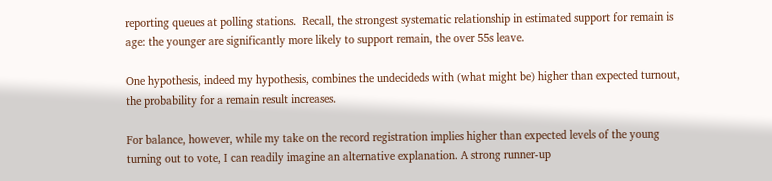reporting queues at polling stations.  Recall, the strongest systematic relationship in estimated support for remain is age: the younger are significantly more likely to support remain, the over 55s leave.

One hypothesis, indeed my hypothesis, combines the undecideds with (what might be) higher than expected turnout, the probability for a remain result increases.

For balance, however, while my take on the record registration implies higher than expected levels of the young turning out to vote, I can readily imagine an alternative explanation. A strong runner-up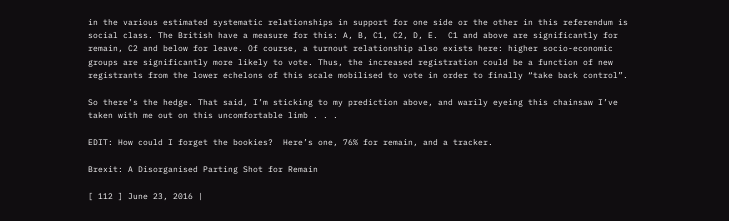in the various estimated systematic relationships in support for one side or the other in this referendum is social class. The British have a measure for this: A, B, C1, C2, D, E.  C1 and above are significantly for remain, C2 and below for leave. Of course, a turnout relationship also exists here: higher socio-economic groups are significantly more likely to vote. Thus, the increased registration could be a function of new registrants from the lower echelons of this scale mobilised to vote in order to finally “take back control”.

So there’s the hedge. That said, I’m sticking to my prediction above, and warily eyeing this chainsaw I’ve taken with me out on this uncomfortable limb . . .

EDIT: How could I forget the bookies?  Here’s one, 76% for remain, and a tracker.

Brexit: A Disorganised Parting Shot for Remain

[ 112 ] June 23, 2016 |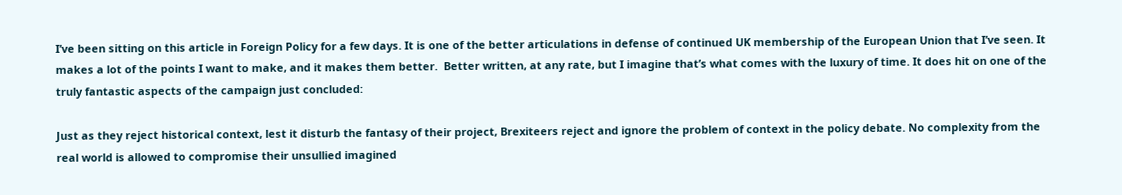I’ve been sitting on this article in Foreign Policy for a few days. It is one of the better articulations in defense of continued UK membership of the European Union that I’ve seen. It makes a lot of the points I want to make, and it makes them better.  Better written, at any rate, but I imagine that’s what comes with the luxury of time. It does hit on one of the truly fantastic aspects of the campaign just concluded:

Just as they reject historical context, lest it disturb the fantasy of their project, Brexiteers reject and ignore the problem of context in the policy debate. No complexity from the real world is allowed to compromise their unsullied imagined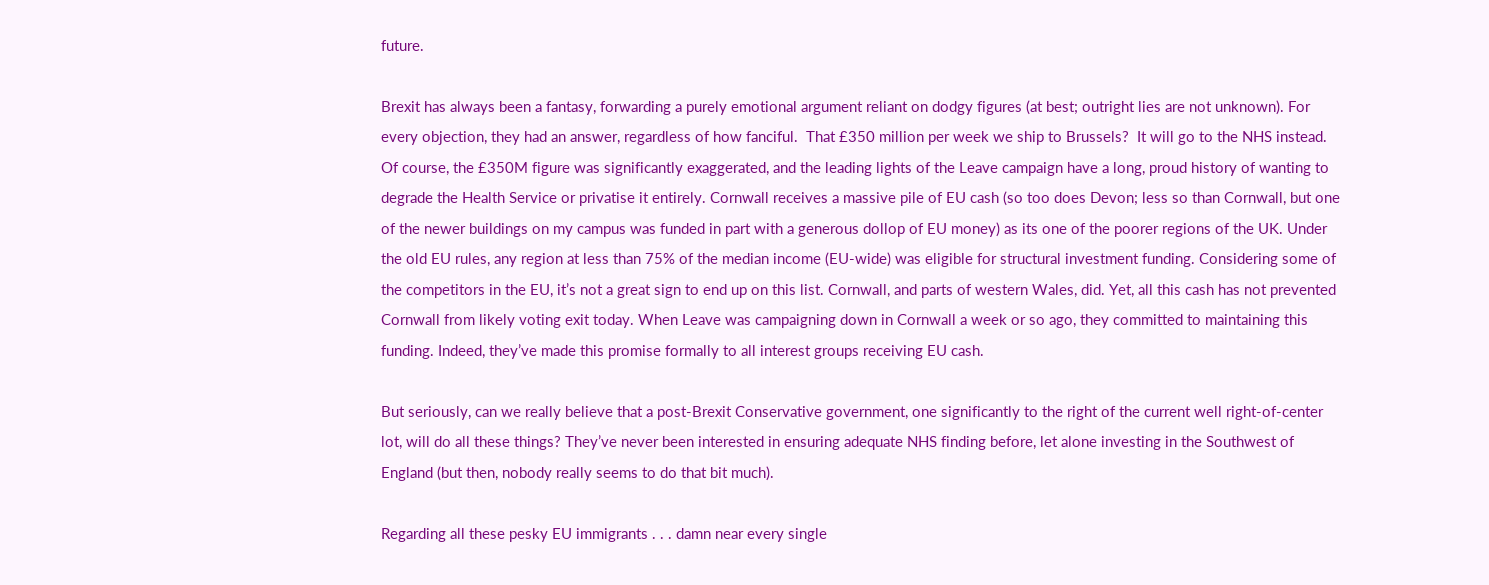future.

Brexit has always been a fantasy, forwarding a purely emotional argument reliant on dodgy figures (at best; outright lies are not unknown). For every objection, they had an answer, regardless of how fanciful.  That £350 million per week we ship to Brussels?  It will go to the NHS instead.  Of course, the £350M figure was significantly exaggerated, and the leading lights of the Leave campaign have a long, proud history of wanting to degrade the Health Service or privatise it entirely. Cornwall receives a massive pile of EU cash (so too does Devon; less so than Cornwall, but one of the newer buildings on my campus was funded in part with a generous dollop of EU money) as its one of the poorer regions of the UK. Under the old EU rules, any region at less than 75% of the median income (EU-wide) was eligible for structural investment funding. Considering some of the competitors in the EU, it’s not a great sign to end up on this list. Cornwall, and parts of western Wales, did. Yet, all this cash has not prevented Cornwall from likely voting exit today. When Leave was campaigning down in Cornwall a week or so ago, they committed to maintaining this funding. Indeed, they’ve made this promise formally to all interest groups receiving EU cash.

But seriously, can we really believe that a post-Brexit Conservative government, one significantly to the right of the current well right-of-center lot, will do all these things? They’ve never been interested in ensuring adequate NHS finding before, let alone investing in the Southwest of England (but then, nobody really seems to do that bit much).

Regarding all these pesky EU immigrants . . . damn near every single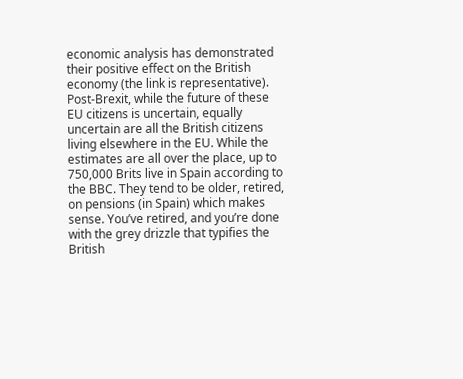economic analysis has demonstrated their positive effect on the British economy (the link is representative). Post-Brexit, while the future of these EU citizens is uncertain, equally uncertain are all the British citizens living elsewhere in the EU. While the estimates are all over the place, up to 750,000 Brits live in Spain according to the BBC. They tend to be older, retired, on pensions (in Spain) which makes sense. You’ve retired, and you’re done with the grey drizzle that typifies the British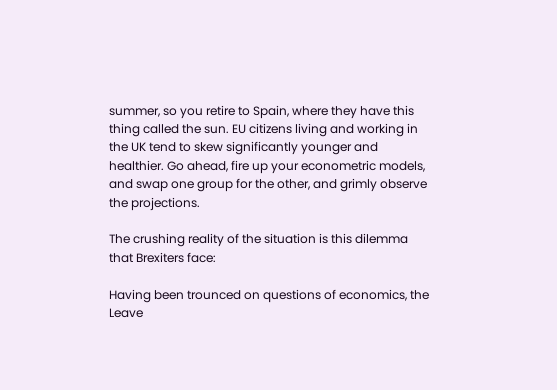summer, so you retire to Spain, where they have this thing called the sun. EU citizens living and working in the UK tend to skew significantly younger and healthier. Go ahead, fire up your econometric models, and swap one group for the other, and grimly observe the projections.

The crushing reality of the situation is this dilemma that Brexiters face:

Having been trounced on questions of economics, the Leave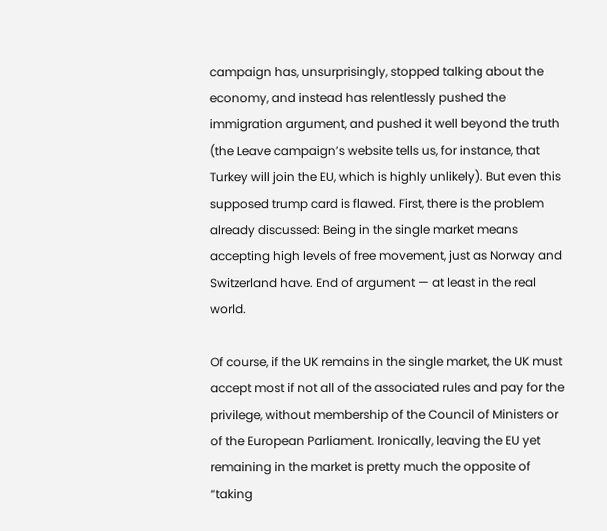campaign has, unsurprisingly, stopped talking about the economy, and instead has relentlessly pushed the immigration argument, and pushed it well beyond the truth (the Leave campaign’s website tells us, for instance, that Turkey will join the EU, which is highly unlikely). But even this supposed trump card is flawed. First, there is the problem already discussed: Being in the single market means accepting high levels of free movement, just as Norway and Switzerland have. End of argument — at least in the real world.

Of course, if the UK remains in the single market, the UK must accept most if not all of the associated rules and pay for the privilege, without membership of the Council of Ministers or of the European Parliament. Ironically, leaving the EU yet remaining in the market is pretty much the opposite of “taking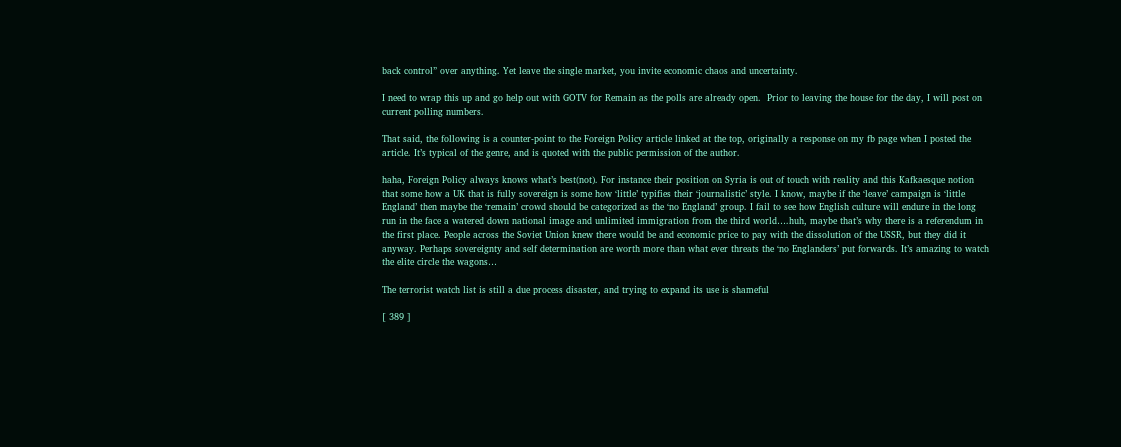back control” over anything. Yet leave the single market, you invite economic chaos and uncertainty.

I need to wrap this up and go help out with GOTV for Remain as the polls are already open.  Prior to leaving the house for the day, I will post on current polling numbers.

That said, the following is a counter-point to the Foreign Policy article linked at the top, originally a response on my fb page when I posted the article. It’s typical of the genre, and is quoted with the public permission of the author.

haha, Foreign Policy always knows what’s best(not). For instance their position on Syria is out of touch with reality and this Kafkaesque notion that some how a UK that is fully sovereign is some how ‘little’ typifies their ‘journalistic’ style. I know, maybe if the ‘leave’ campaign is ‘little England’ then maybe the ‘remain’ crowd should be categorized as the ‘no England’ group. I fail to see how English culture will endure in the long run in the face a watered down national image and unlimited immigration from the third world….huh, maybe that’s why there is a referendum in the first place. People across the Soviet Union knew there would be and economic price to pay with the dissolution of the USSR, but they did it anyway. Perhaps sovereignty and self determination are worth more than what ever threats the ‘no Englanders’ put forwards. It’s amazing to watch the elite circle the wagons…

The terrorist watch list is still a due process disaster, and trying to expand its use is shameful

[ 389 ]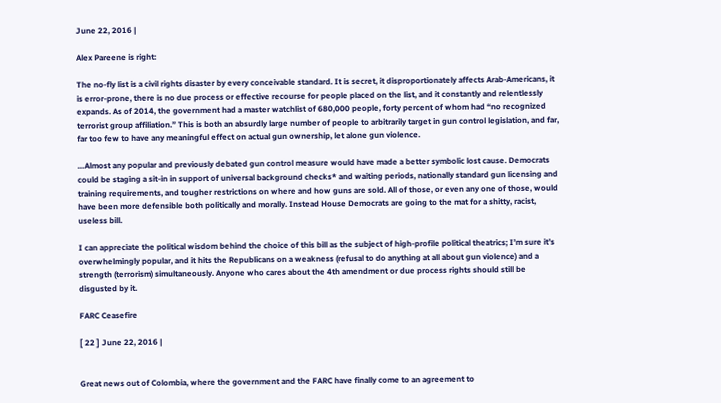June 22, 2016 |

Alex Pareene is right:

The no-fly list is a civil rights disaster by every conceivable standard. It is secret, it disproportionately affects Arab-Americans, it is error-prone, there is no due process or effective recourse for people placed on the list, and it constantly and relentlessly expands. As of 2014, the government had a master watchlist of 680,000 people, forty percent of whom had “no recognized terrorist group affiliation.” This is both an absurdly large number of people to arbitrarily target in gun control legislation, and far, far too few to have any meaningful effect on actual gun ownership, let alone gun violence.

…Almost any popular and previously debated gun control measure would have made a better symbolic lost cause. Democrats could be staging a sit-in in support of universal background checks* and waiting periods, nationally standard gun licensing and training requirements, and tougher restrictions on where and how guns are sold. All of those, or even any one of those, would have been more defensible both politically and morally. Instead House Democrats are going to the mat for a shitty, racist, useless bill.

I can appreciate the political wisdom behind the choice of this bill as the subject of high-profile political theatrics; I’m sure it’s overwhelmingly popular, and it hits the Republicans on a weakness (refusal to do anything at all about gun violence) and a strength (terrorism) simultaneously. Anyone who cares about the 4th amendment or due process rights should still be disgusted by it.

FARC Ceasefire

[ 22 ] June 22, 2016 |


Great news out of Colombia, where the government and the FARC have finally come to an agreement to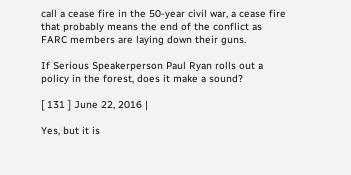call a cease fire in the 50-year civil war, a cease fire that probably means the end of the conflict as FARC members are laying down their guns.

If Serious Speakerperson Paul Ryan rolls out a policy in the forest, does it make a sound?

[ 131 ] June 22, 2016 |

Yes, but it is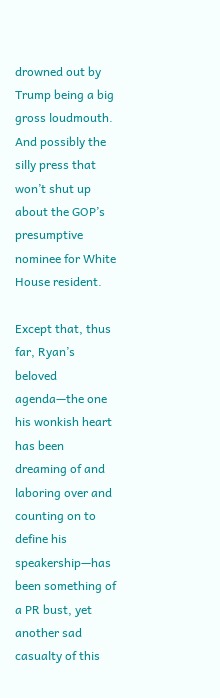drowned out by Trump being a big gross loudmouth. And possibly the silly press that won’t shut up about the GOP’s presumptive nominee for White House resident.

Except that, thus far, Ryan’s beloved agenda—the one his wonkish heart has been dreaming of and laboring over and counting on to define his speakership—has been something of a PR bust, yet another sad casualty of this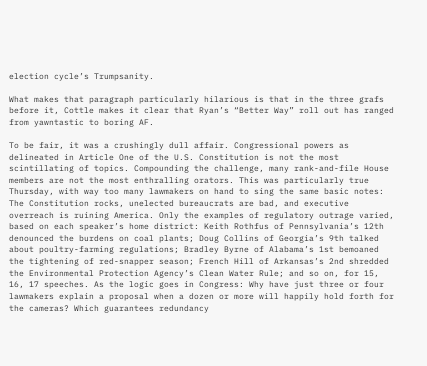election cycle’s Trumpsanity.

What makes that paragraph particularly hilarious is that in the three grafs before it, Cottle makes it clear that Ryan’s “Better Way” roll out has ranged from yawntastic to boring AF.

To be fair, it was a crushingly dull affair. Congressional powers as delineated in Article One of the U.S. Constitution is not the most scintillating of topics. Compounding the challenge, many rank-and-file House members are not the most enthralling orators. This was particularly true Thursday, with way too many lawmakers on hand to sing the same basic notes: The Constitution rocks, unelected bureaucrats are bad, and executive overreach is ruining America. Only the examples of regulatory outrage varied, based on each speaker’s home district: Keith Rothfus of Pennsylvania’s 12th denounced the burdens on coal plants; Doug Collins of Georgia’s 9th talked about poultry-farming regulations; Bradley Byrne of Alabama’s 1st bemoaned the tightening of red-snapper season; French Hill of Arkansas’s 2nd shredded the Environmental Protection Agency’s Clean Water Rule; and so on, for 15, 16, 17 speeches. As the logic goes in Congress: Why have just three or four lawmakers explain a proposal when a dozen or more will happily hold forth for the cameras? Which guarantees redundancy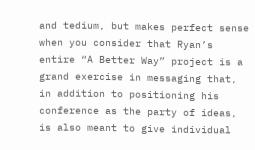and tedium, but makes perfect sense when you consider that Ryan’s entire “A Better Way” project is a grand exercise in messaging that, in addition to positioning his conference as the party of ideas, is also meant to give individual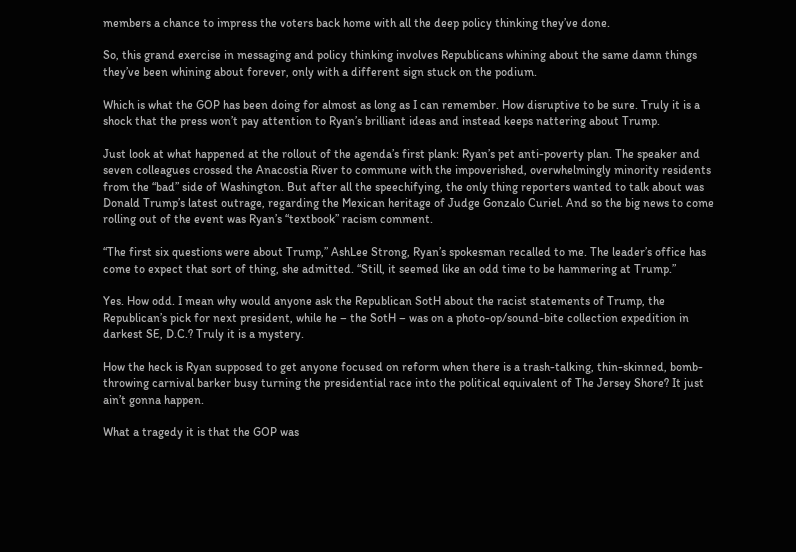members a chance to impress the voters back home with all the deep policy thinking they’ve done.

So, this grand exercise in messaging and policy thinking involves Republicans whining about the same damn things they’ve been whining about forever, only with a different sign stuck on the podium.

Which is what the GOP has been doing for almost as long as I can remember. How disruptive to be sure. Truly it is a shock that the press won’t pay attention to Ryan’s brilliant ideas and instead keeps nattering about Trump.

Just look at what happened at the rollout of the agenda’s first plank: Ryan’s pet anti-poverty plan. The speaker and seven colleagues crossed the Anacostia River to commune with the impoverished, overwhelmingly minority residents from the “bad” side of Washington. But after all the speechifying, the only thing reporters wanted to talk about was Donald Trump’s latest outrage, regarding the Mexican heritage of Judge Gonzalo Curiel. And so the big news to come rolling out of the event was Ryan’s “textbook” racism comment.

“The first six questions were about Trump,” AshLee Strong, Ryan’s spokesman recalled to me. The leader’s office has come to expect that sort of thing, she admitted. “Still, it seemed like an odd time to be hammering at Trump.”

Yes. How odd. I mean why would anyone ask the Republican SotH about the racist statements of Trump, the Republican’s pick for next president, while he – the SotH – was on a photo-op/sound-bite collection expedition in darkest SE, D.C.? Truly it is a mystery.

How the heck is Ryan supposed to get anyone focused on reform when there is a trash-talking, thin-skinned, bomb-throwing carnival barker busy turning the presidential race into the political equivalent of The Jersey Shore? It just ain’t gonna happen.

What a tragedy it is that the GOP was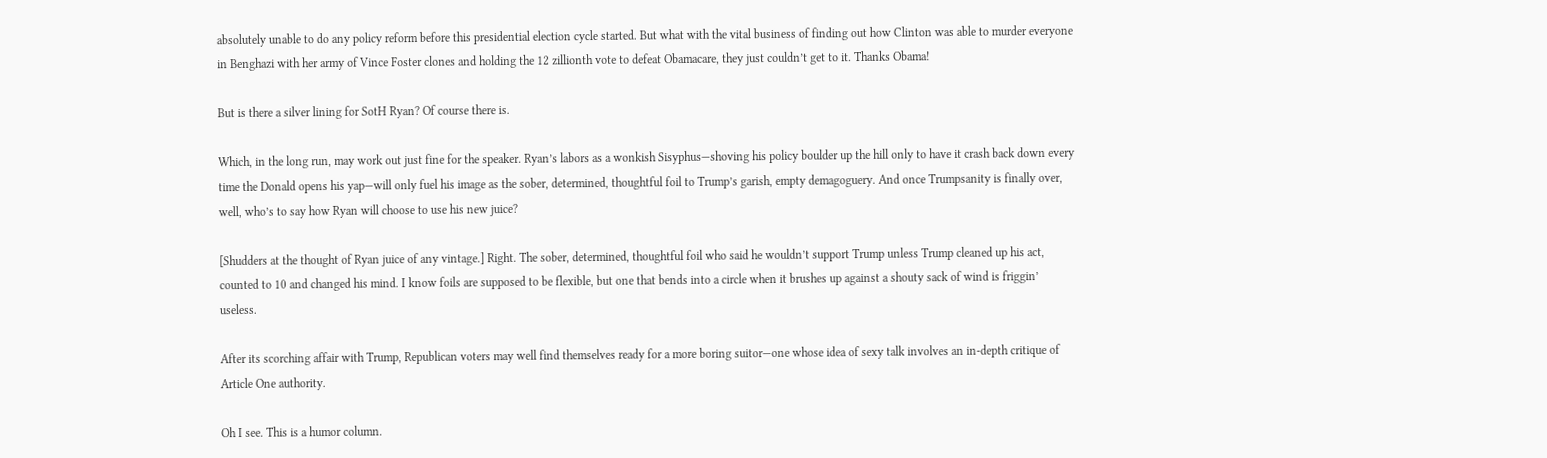absolutely unable to do any policy reform before this presidential election cycle started. But what with the vital business of finding out how Clinton was able to murder everyone in Benghazi with her army of Vince Foster clones and holding the 12 zillionth vote to defeat Obamacare, they just couldn’t get to it. Thanks Obama!

But is there a silver lining for SotH Ryan? Of course there is.

Which, in the long run, may work out just fine for the speaker. Ryan’s labors as a wonkish Sisyphus—shoving his policy boulder up the hill only to have it crash back down every time the Donald opens his yap—will only fuel his image as the sober, determined, thoughtful foil to Trump’s garish, empty demagoguery. And once Trumpsanity is finally over, well, who’s to say how Ryan will choose to use his new juice?

[Shudders at the thought of Ryan juice of any vintage.] Right. The sober, determined, thoughtful foil who said he wouldn’t support Trump unless Trump cleaned up his act, counted to 10 and changed his mind. I know foils are supposed to be flexible, but one that bends into a circle when it brushes up against a shouty sack of wind is friggin’ useless.

After its scorching affair with Trump, Republican voters may well find themselves ready for a more boring suitor—one whose idea of sexy talk involves an in-depth critique of Article One authority.

Oh I see. This is a humor column.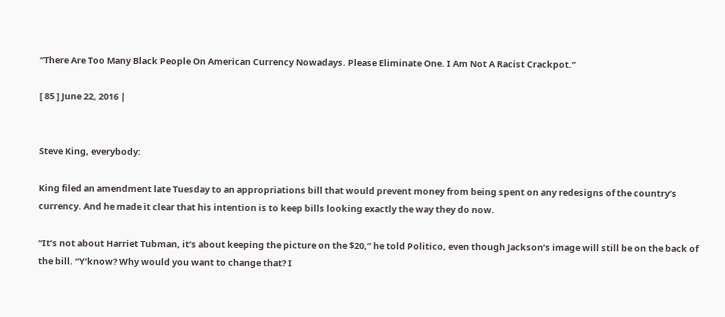“There Are Too Many Black People On American Currency Nowadays. Please Eliminate One. I Am Not A Racist Crackpot.”

[ 85 ] June 22, 2016 |


Steve King, everybody:

King filed an amendment late Tuesday to an appropriations bill that would prevent money from being spent on any redesigns of the country’s currency. And he made it clear that his intention is to keep bills looking exactly the way they do now.

“It’s not about Harriet Tubman, it’s about keeping the picture on the $20,” he told Politico, even though Jackson’s image will still be on the back of the bill. “Y’know? Why would you want to change that? I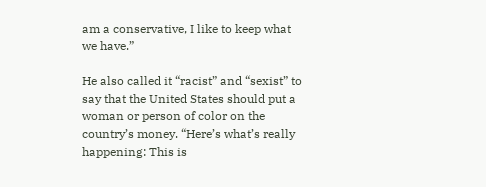am a conservative, I like to keep what we have.”

He also called it “racist” and “sexist” to say that the United States should put a woman or person of color on the country’s money. “Here’s what’s really happening: This is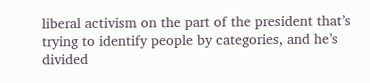liberal activism on the part of the president that’s trying to identify people by categories, and he’s divided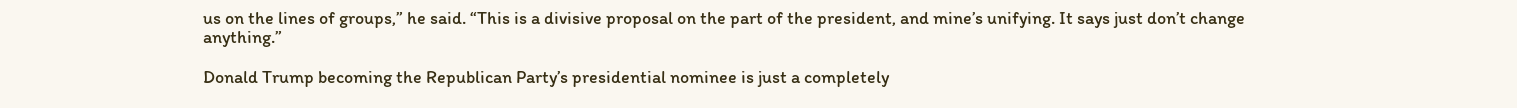us on the lines of groups,” he said. “This is a divisive proposal on the part of the president, and mine’s unifying. It says just don’t change anything.”

Donald Trump becoming the Republican Party’s presidential nominee is just a completely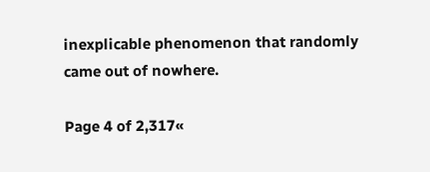inexplicable phenomenon that randomly came out of nowhere.

Page 4 of 2,317«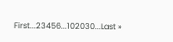First...23456...102030...Last »